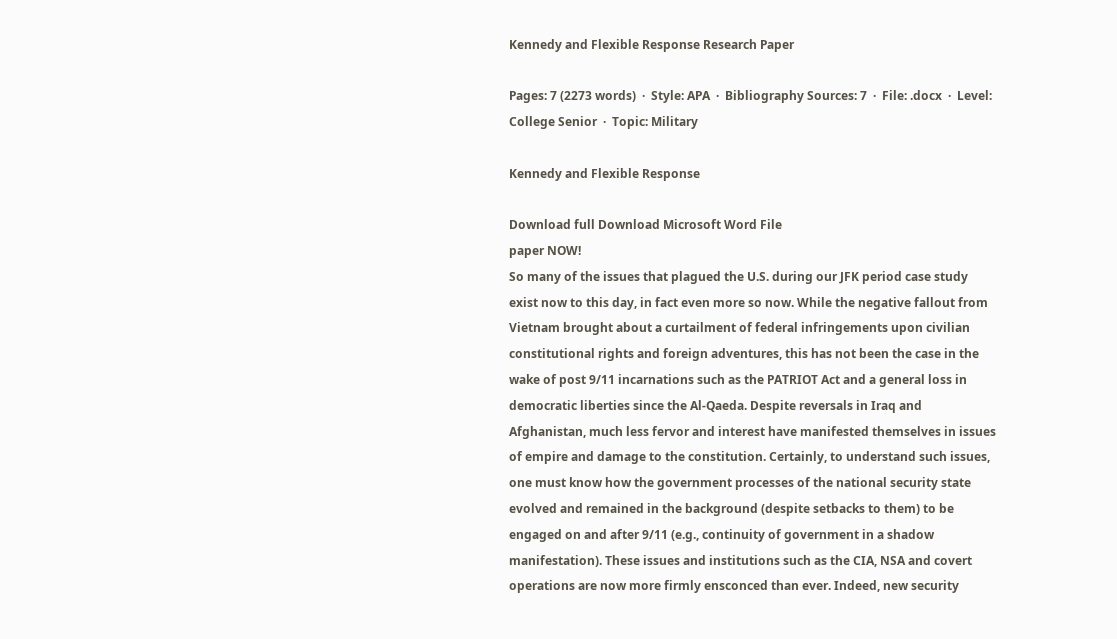Kennedy and Flexible Response Research Paper

Pages: 7 (2273 words)  ·  Style: APA  ·  Bibliography Sources: 7  ·  File: .docx  ·  Level: College Senior  ·  Topic: Military

Kennedy and Flexible Response

Download full Download Microsoft Word File
paper NOW!
So many of the issues that plagued the U.S. during our JFK period case study exist now to this day, in fact even more so now. While the negative fallout from Vietnam brought about a curtailment of federal infringements upon civilian constitutional rights and foreign adventures, this has not been the case in the wake of post 9/11 incarnations such as the PATRIOT Act and a general loss in democratic liberties since the Al-Qaeda. Despite reversals in Iraq and Afghanistan, much less fervor and interest have manifested themselves in issues of empire and damage to the constitution. Certainly, to understand such issues, one must know how the government processes of the national security state evolved and remained in the background (despite setbacks to them) to be engaged on and after 9/11 (e.g., continuity of government in a shadow manifestation). These issues and institutions such as the CIA, NSA and covert operations are now more firmly ensconced than ever. Indeed, new security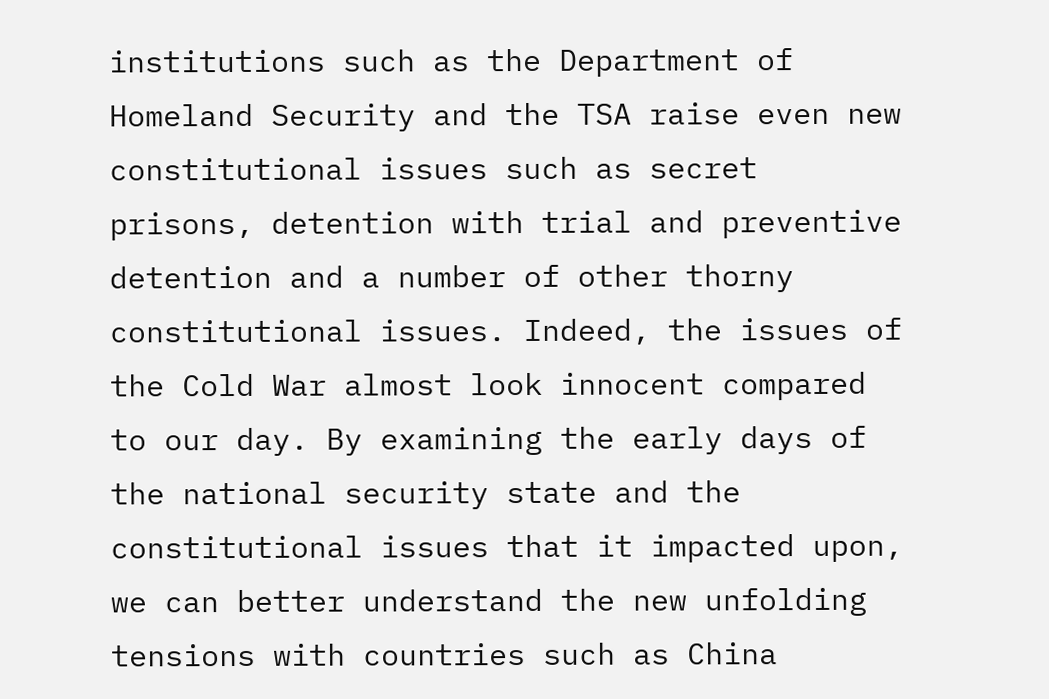institutions such as the Department of Homeland Security and the TSA raise even new constitutional issues such as secret prisons, detention with trial and preventive detention and a number of other thorny constitutional issues. Indeed, the issues of the Cold War almost look innocent compared to our day. By examining the early days of the national security state and the constitutional issues that it impacted upon, we can better understand the new unfolding tensions with countries such as China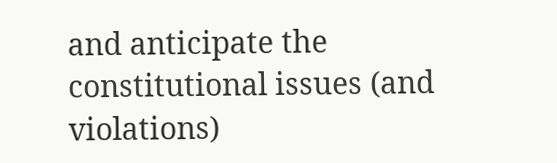and anticipate the constitutional issues (and violations)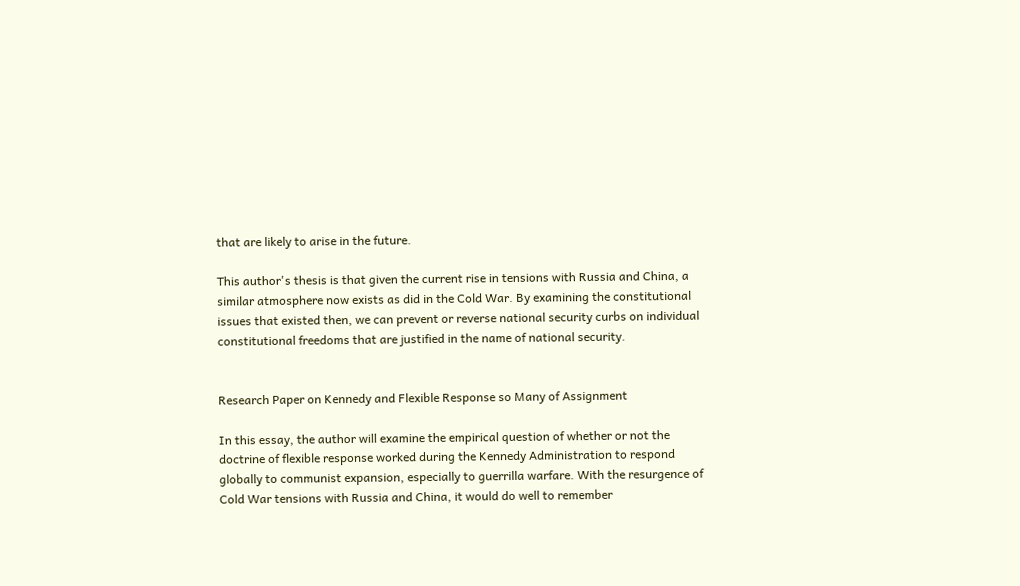that are likely to arise in the future.

This author's thesis is that given the current rise in tensions with Russia and China, a similar atmosphere now exists as did in the Cold War. By examining the constitutional issues that existed then, we can prevent or reverse national security curbs on individual constitutional freedoms that are justified in the name of national security.


Research Paper on Kennedy and Flexible Response so Many of Assignment

In this essay, the author will examine the empirical question of whether or not the doctrine of flexible response worked during the Kennedy Administration to respond globally to communist expansion, especially to guerrilla warfare. With the resurgence of Cold War tensions with Russia and China, it would do well to remember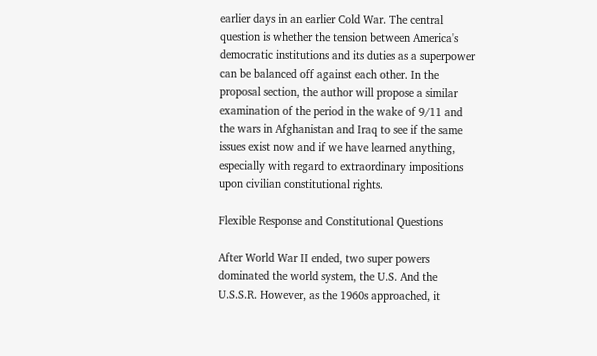earlier days in an earlier Cold War. The central question is whether the tension between America's democratic institutions and its duties as a superpower can be balanced off against each other. In the proposal section, the author will propose a similar examination of the period in the wake of 9/11 and the wars in Afghanistan and Iraq to see if the same issues exist now and if we have learned anything, especially with regard to extraordinary impositions upon civilian constitutional rights.

Flexible Response and Constitutional Questions

After World War II ended, two super powers dominated the world system, the U.S. And the U.S.S.R. However, as the 1960s approached, it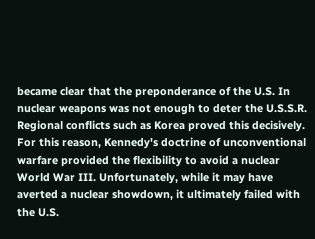became clear that the preponderance of the U.S. In nuclear weapons was not enough to deter the U.S.S.R. Regional conflicts such as Korea proved this decisively. For this reason, Kennedy's doctrine of unconventional warfare provided the flexibility to avoid a nuclear World War III. Unfortunately, while it may have averted a nuclear showdown, it ultimately failed with the U.S.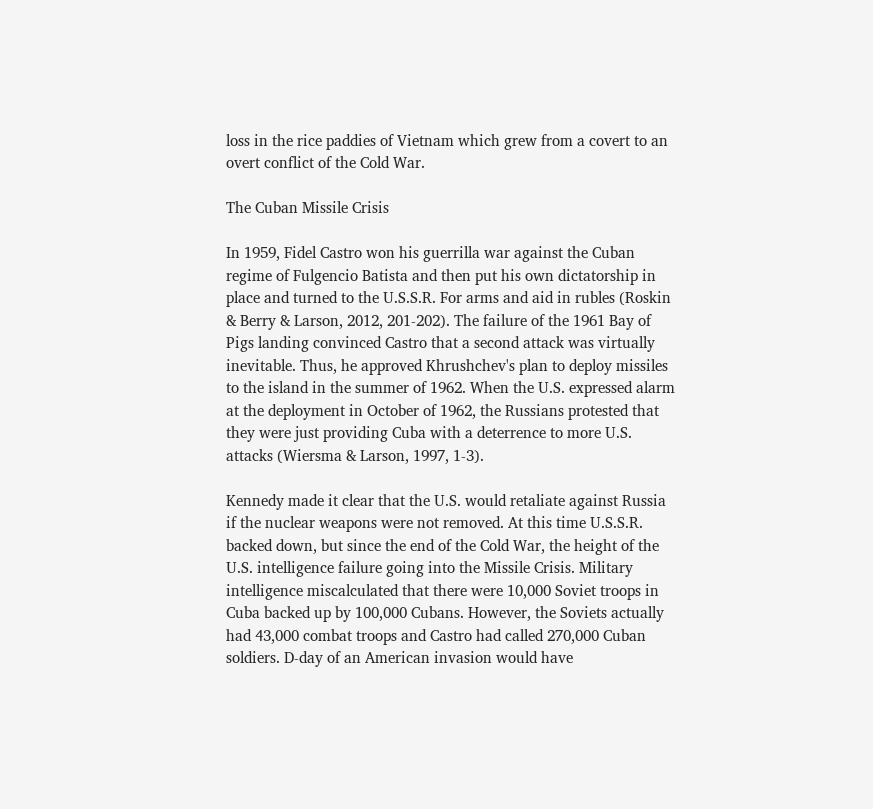loss in the rice paddies of Vietnam which grew from a covert to an overt conflict of the Cold War.

The Cuban Missile Crisis

In 1959, Fidel Castro won his guerrilla war against the Cuban regime of Fulgencio Batista and then put his own dictatorship in place and turned to the U.S.S.R. For arms and aid in rubles (Roskin & Berry & Larson, 2012, 201-202). The failure of the 1961 Bay of Pigs landing convinced Castro that a second attack was virtually inevitable. Thus, he approved Khrushchev's plan to deploy missiles to the island in the summer of 1962. When the U.S. expressed alarm at the deployment in October of 1962, the Russians protested that they were just providing Cuba with a deterrence to more U.S. attacks (Wiersma & Larson, 1997, 1-3).

Kennedy made it clear that the U.S. would retaliate against Russia if the nuclear weapons were not removed. At this time U.S.S.R. backed down, but since the end of the Cold War, the height of the U.S. intelligence failure going into the Missile Crisis. Military intelligence miscalculated that there were 10,000 Soviet troops in Cuba backed up by 100,000 Cubans. However, the Soviets actually had 43,000 combat troops and Castro had called 270,000 Cuban soldiers. D-day of an American invasion would have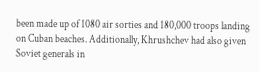been made up of 1080 air sorties and 180,000 troops landing on Cuban beaches. Additionally, Khrushchev had also given Soviet generals in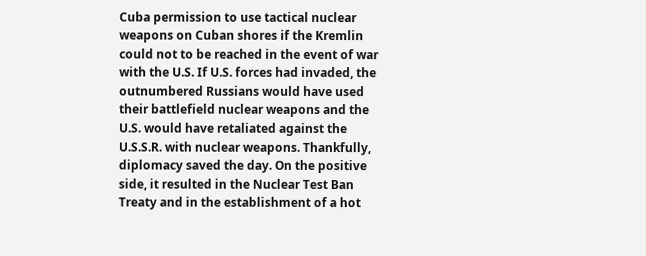Cuba permission to use tactical nuclear weapons on Cuban shores if the Kremlin could not to be reached in the event of war with the U.S. If U.S. forces had invaded, the outnumbered Russians would have used their battlefield nuclear weapons and the U.S. would have retaliated against the U.S.S.R. with nuclear weapons. Thankfully, diplomacy saved the day. On the positive side, it resulted in the Nuclear Test Ban Treaty and in the establishment of a hot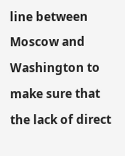line between Moscow and Washington to make sure that the lack of direct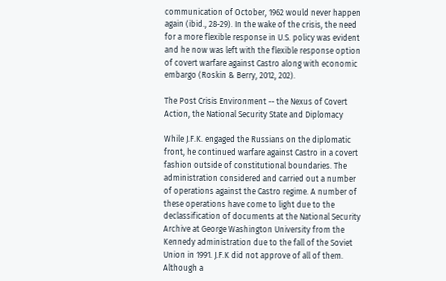communication of October, 1962 would never happen again (ibid., 28-29). In the wake of the crisis, the need for a more flexible response in U.S. policy was evident and he now was left with the flexible response option of covert warfare against Castro along with economic embargo (Roskin & Berry, 2012, 202).

The Post Crisis Environment -- the Nexus of Covert Action, the National Security State and Diplomacy

While J.F.K. engaged the Russians on the diplomatic front, he continued warfare against Castro in a covert fashion outside of constitutional boundaries. The administration considered and carried out a number of operations against the Castro regime. A number of these operations have come to light due to the declassification of documents at the National Security Archive at George Washington University from the Kennedy administration due to the fall of the Soviet Union in 1991. J.F.K did not approve of all of them. Although a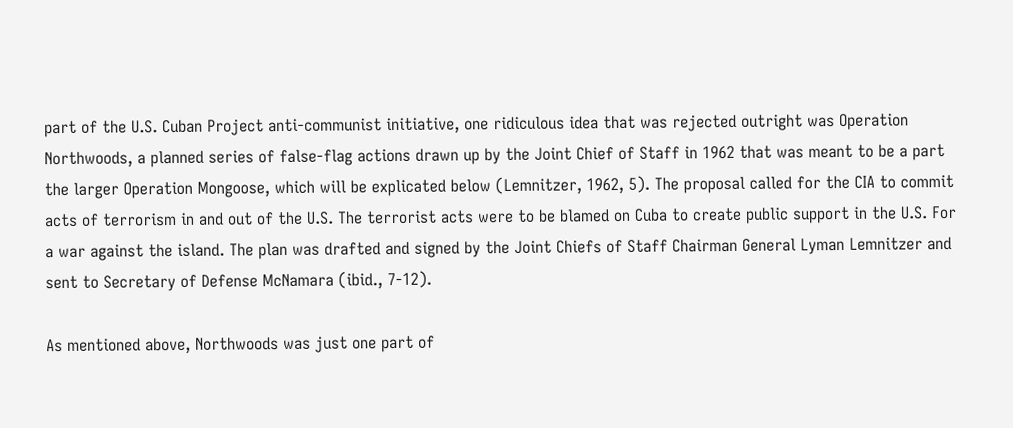part of the U.S. Cuban Project anti-communist initiative, one ridiculous idea that was rejected outright was Operation Northwoods, a planned series of false-flag actions drawn up by the Joint Chief of Staff in 1962 that was meant to be a part the larger Operation Mongoose, which will be explicated below (Lemnitzer, 1962, 5). The proposal called for the CIA to commit acts of terrorism in and out of the U.S. The terrorist acts were to be blamed on Cuba to create public support in the U.S. For a war against the island. The plan was drafted and signed by the Joint Chiefs of Staff Chairman General Lyman Lemnitzer and sent to Secretary of Defense McNamara (ibid., 7-12).

As mentioned above, Northwoods was just one part of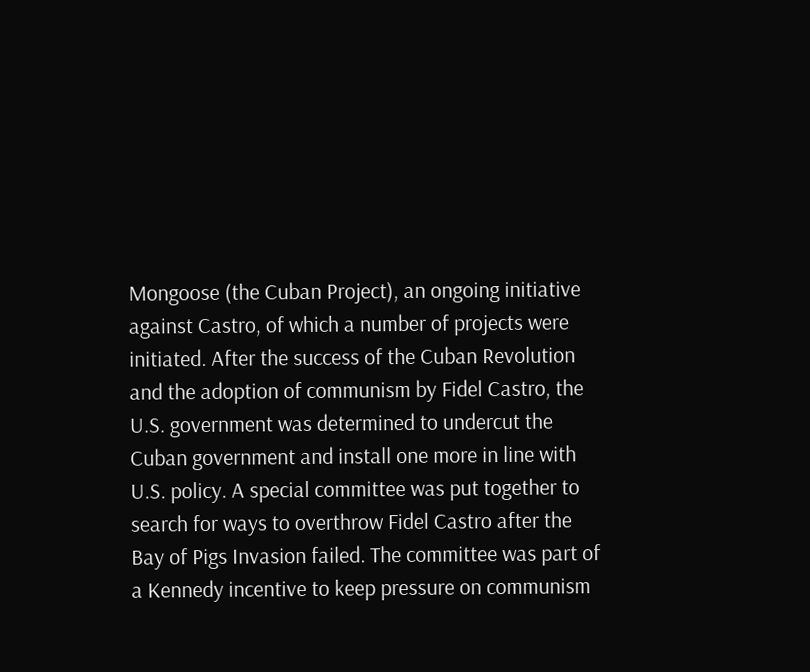Mongoose (the Cuban Project), an ongoing initiative against Castro, of which a number of projects were initiated. After the success of the Cuban Revolution and the adoption of communism by Fidel Castro, the U.S. government was determined to undercut the Cuban government and install one more in line with U.S. policy. A special committee was put together to search for ways to overthrow Fidel Castro after the Bay of Pigs Invasion failed. The committee was part of a Kennedy incentive to keep pressure on communism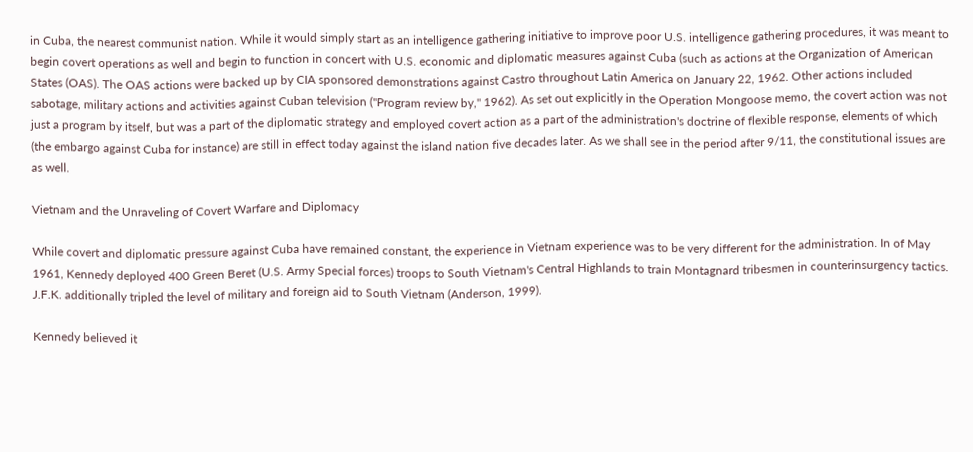in Cuba, the nearest communist nation. While it would simply start as an intelligence gathering initiative to improve poor U.S. intelligence gathering procedures, it was meant to begin covert operations as well and begin to function in concert with U.S. economic and diplomatic measures against Cuba (such as actions at the Organization of American States (OAS). The OAS actions were backed up by CIA sponsored demonstrations against Castro throughout Latin America on January 22, 1962. Other actions included sabotage, military actions and activities against Cuban television ("Program review by," 1962). As set out explicitly in the Operation Mongoose memo, the covert action was not just a program by itself, but was a part of the diplomatic strategy and employed covert action as a part of the administration's doctrine of flexible response, elements of which (the embargo against Cuba for instance) are still in effect today against the island nation five decades later. As we shall see in the period after 9/11, the constitutional issues are as well.

Vietnam and the Unraveling of Covert Warfare and Diplomacy

While covert and diplomatic pressure against Cuba have remained constant, the experience in Vietnam experience was to be very different for the administration. In of May 1961, Kennedy deployed 400 Green Beret (U.S. Army Special forces) troops to South Vietnam's Central Highlands to train Montagnard tribesmen in counterinsurgency tactics. J.F.K. additionally tripled the level of military and foreign aid to South Vietnam (Anderson, 1999).

Kennedy believed it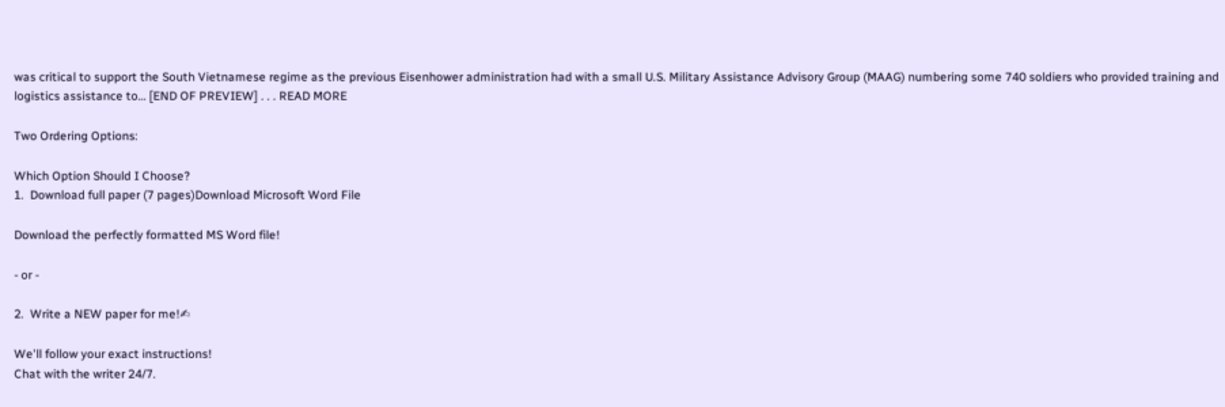was critical to support the South Vietnamese regime as the previous Eisenhower administration had with a small U.S. Military Assistance Advisory Group (MAAG) numbering some 740 soldiers who provided training and logistics assistance to… [END OF PREVIEW] . . . READ MORE

Two Ordering Options:

Which Option Should I Choose?
1.  Download full paper (7 pages)Download Microsoft Word File

Download the perfectly formatted MS Word file!

- or -

2.  Write a NEW paper for me!✍

We'll follow your exact instructions!
Chat with the writer 24/7.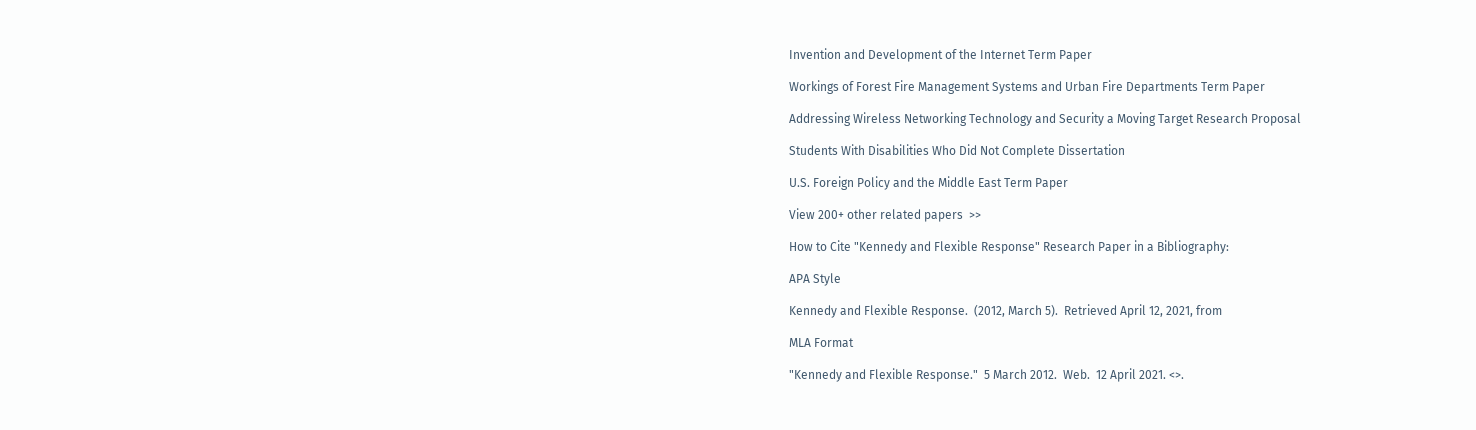Invention and Development of the Internet Term Paper

Workings of Forest Fire Management Systems and Urban Fire Departments Term Paper

Addressing Wireless Networking Technology and Security a Moving Target Research Proposal

Students With Disabilities Who Did Not Complete Dissertation

U.S. Foreign Policy and the Middle East Term Paper

View 200+ other related papers  >>

How to Cite "Kennedy and Flexible Response" Research Paper in a Bibliography:

APA Style

Kennedy and Flexible Response.  (2012, March 5).  Retrieved April 12, 2021, from

MLA Format

"Kennedy and Flexible Response."  5 March 2012.  Web.  12 April 2021. <>.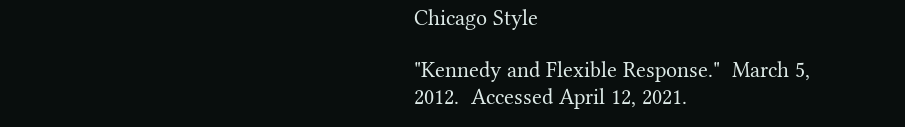Chicago Style

"Kennedy and Flexible Response."  March 5, 2012.  Accessed April 12, 2021.